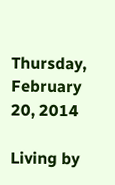Thursday, February 20, 2014

Living by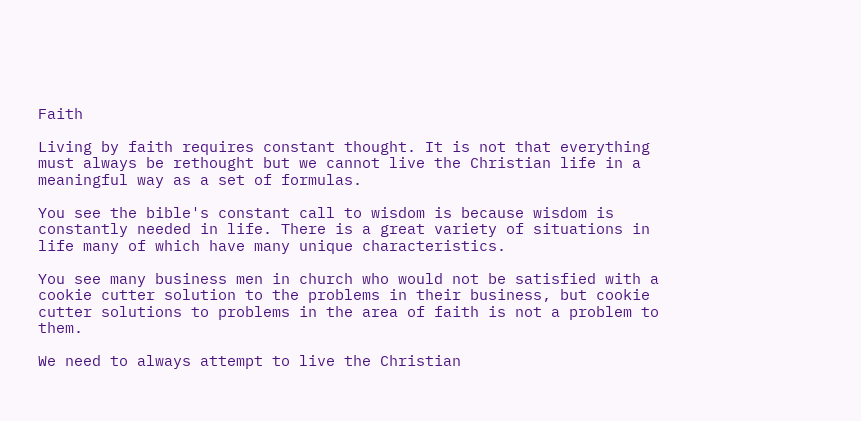Faith

Living by faith requires constant thought. It is not that everything must always be rethought but we cannot live the Christian life in a meaningful way as a set of formulas.

You see the bible's constant call to wisdom is because wisdom is constantly needed in life. There is a great variety of situations in life many of which have many unique characteristics.

You see many business men in church who would not be satisfied with a cookie cutter solution to the problems in their business, but cookie cutter solutions to problems in the area of faith is not a problem to them.

We need to always attempt to live the Christian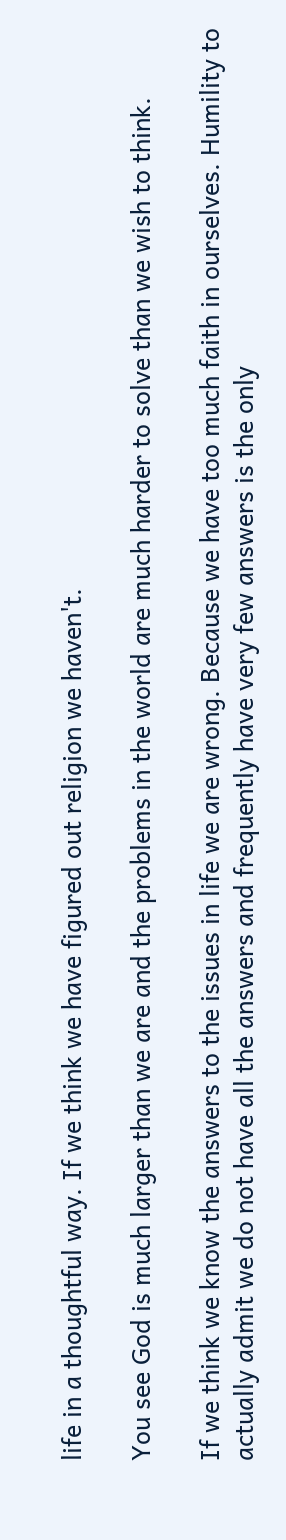life in a thoughtful way. If we think we have figured out religion we haven't.

You see God is much larger than we are and the problems in the world are much harder to solve than we wish to think.

If we think we know the answers to the issues in life we are wrong. Because we have too much faith in ourselves. Humility to actually admit we do not have all the answers and frequently have very few answers is the only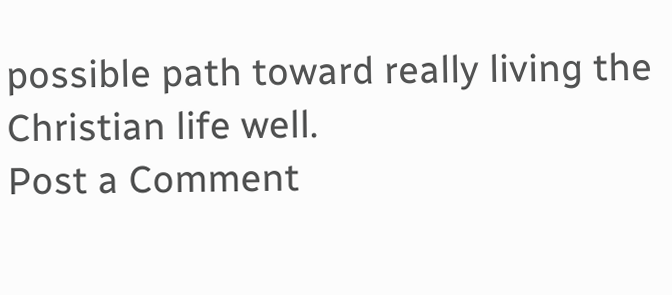possible path toward really living the Christian life well.
Post a Comment